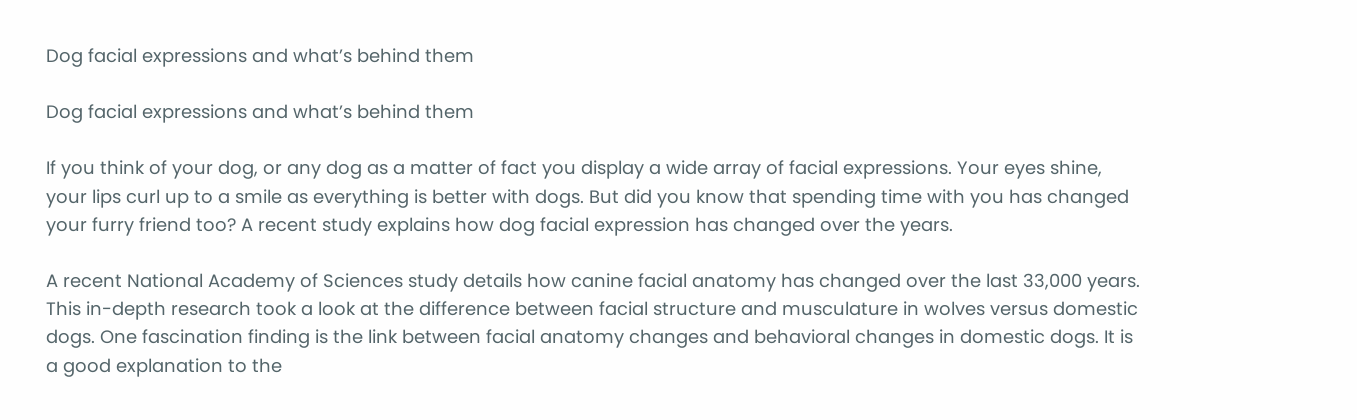Dog facial expressions and what’s behind them

Dog facial expressions and what’s behind them

If you think of your dog, or any dog as a matter of fact you display a wide array of facial expressions. Your eyes shine, your lips curl up to a smile as everything is better with dogs. But did you know that spending time with you has changed your furry friend too? A recent study explains how dog facial expression has changed over the years.

A recent National Academy of Sciences study details how canine facial anatomy has changed over the last 33,000 years. This in-depth research took a look at the difference between facial structure and musculature in wolves versus domestic dogs. One fascination finding is the link between facial anatomy changes and behavioral changes in domestic dogs. It is a good explanation to the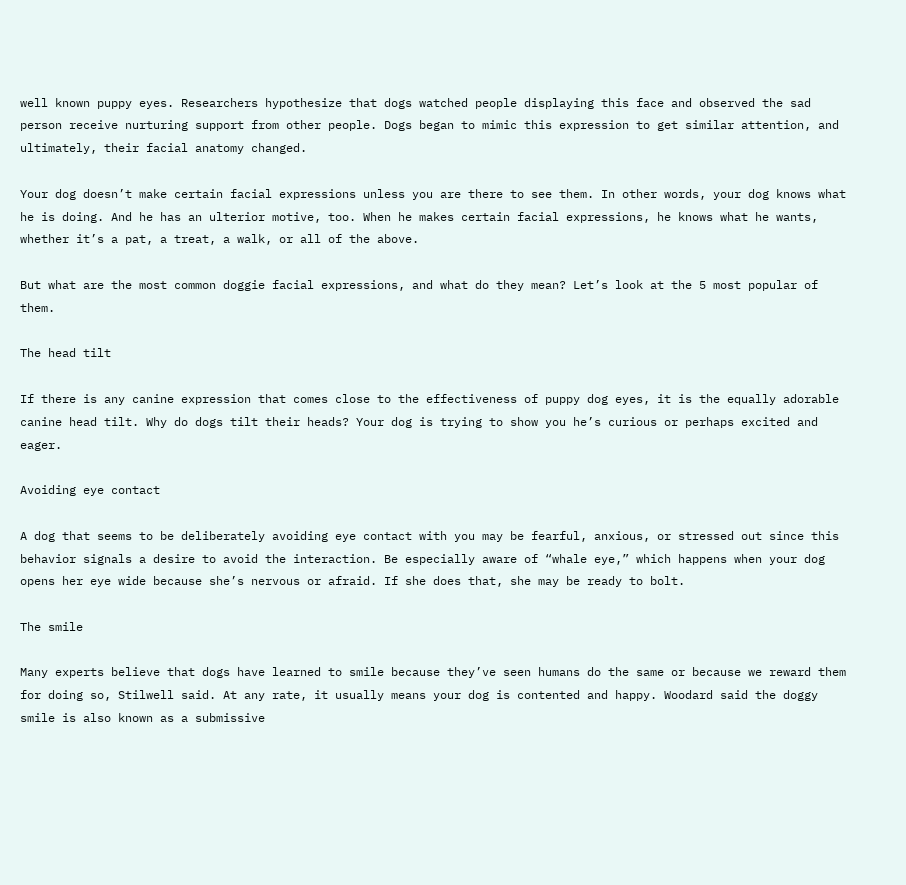well known puppy eyes. Researchers hypothesize that dogs watched people displaying this face and observed the sad person receive nurturing support from other people. Dogs began to mimic this expression to get similar attention, and ultimately, their facial anatomy changed.

Your dog doesn’t make certain facial expressions unless you are there to see them. In other words, your dog knows what he is doing. And he has an ulterior motive, too. When he makes certain facial expressions, he knows what he wants, whether it’s a pat, a treat, a walk, or all of the above.

But what are the most common doggie facial expressions, and what do they mean? Let’s look at the 5 most popular of them.

The head tilt

If there is any canine expression that comes close to the effectiveness of puppy dog eyes, it is the equally adorable canine head tilt. Why do dogs tilt their heads? Your dog is trying to show you he’s curious or perhaps excited and eager.

Avoiding eye contact

A dog that seems to be deliberately avoiding eye contact with you may be fearful, anxious, or stressed out since this behavior signals a desire to avoid the interaction. Be especially aware of “whale eye,” which happens when your dog opens her eye wide because she’s nervous or afraid. If she does that, she may be ready to bolt.

The smile

Many experts believe that dogs have learned to smile because they’ve seen humans do the same or because we reward them for doing so, Stilwell said. At any rate, it usually means your dog is contented and happy. Woodard said the doggy smile is also known as a submissive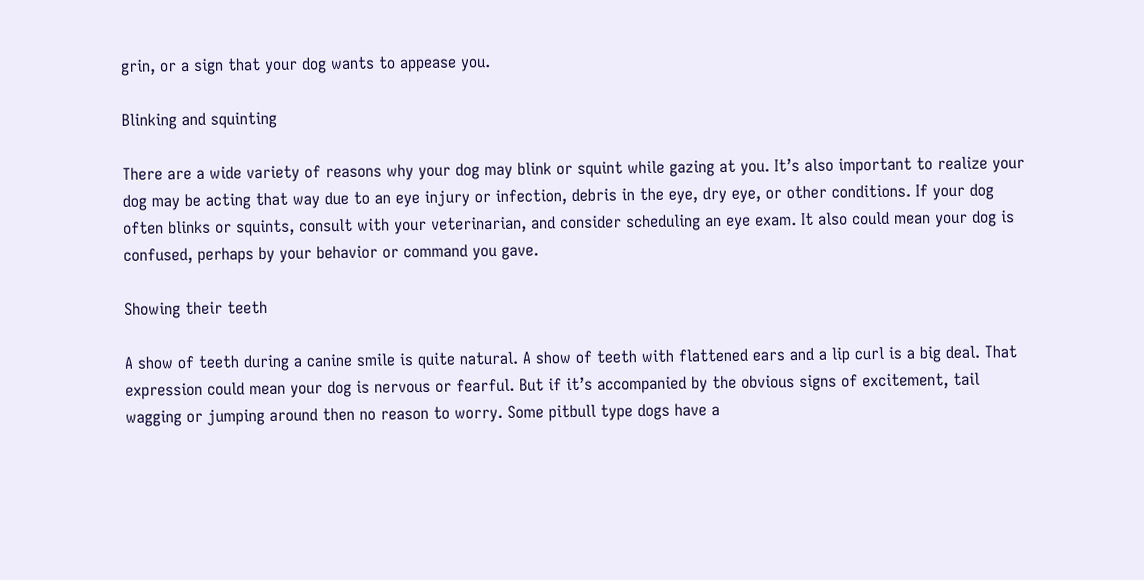grin, or a sign that your dog wants to appease you.

Blinking and squinting

There are a wide variety of reasons why your dog may blink or squint while gazing at you. It’s also important to realize your dog may be acting that way due to an eye injury or infection, debris in the eye, dry eye, or other conditions. If your dog often blinks or squints, consult with your veterinarian, and consider scheduling an eye exam. It also could mean your dog is confused, perhaps by your behavior or command you gave.

Showing their teeth

A show of teeth during a canine smile is quite natural. A show of teeth with flattened ears and a lip curl is a big deal. That expression could mean your dog is nervous or fearful. But if it’s accompanied by the obvious signs of excitement, tail wagging or jumping around then no reason to worry. Some pitbull type dogs have a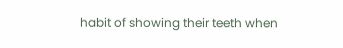habit of showing their teeth when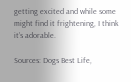getting excited and while some might find it frightening, I think it’s adorable.

Sources: Dogs Best Life,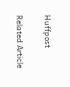Huffpost

Related Article